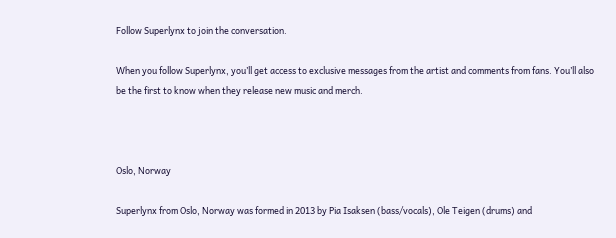Follow Superlynx to join the conversation.

When you follow Superlynx, you’ll get access to exclusive messages from the artist and comments from fans. You’ll also be the first to know when they release new music and merch.



Oslo, Norway

Superlynx from Oslo, Norway was formed in 2013 by Pia Isaksen (bass/vocals), Ole Teigen (drums) and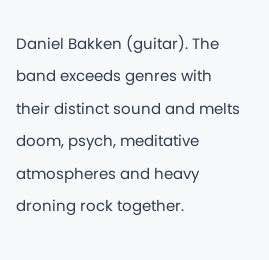Daniel Bakken (guitar). The band exceeds genres with their distinct sound and melts doom, psych, meditative atmospheres and heavy droning rock together.